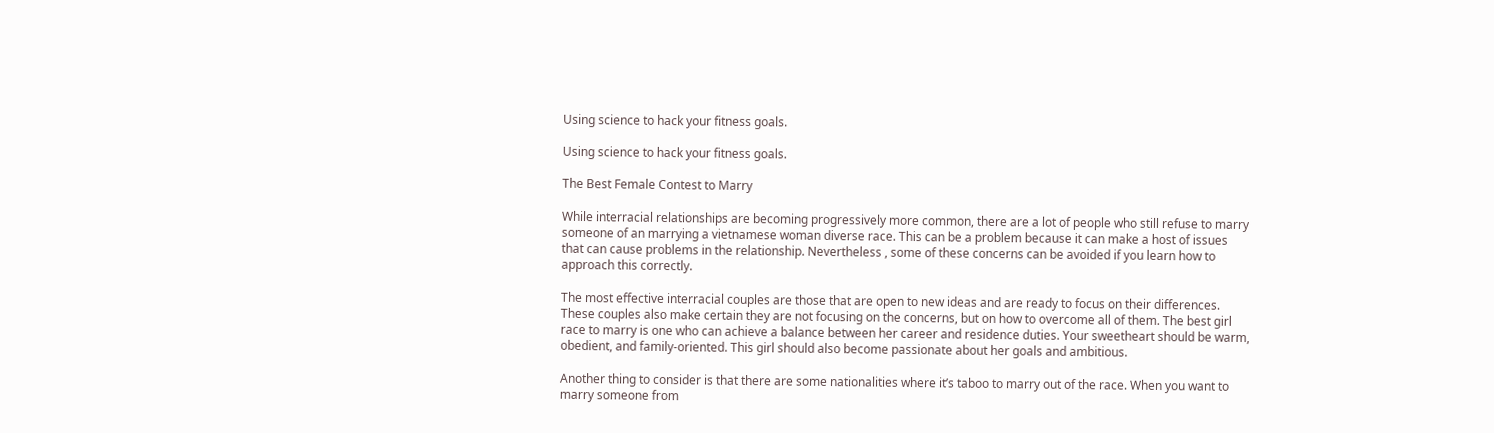Using science to hack your fitness goals.

Using science to hack your fitness goals.

The Best Female Contest to Marry

While interracial relationships are becoming progressively more common, there are a lot of people who still refuse to marry someone of an marrying a vietnamese woman diverse race. This can be a problem because it can make a host of issues that can cause problems in the relationship. Nevertheless , some of these concerns can be avoided if you learn how to approach this correctly.

The most effective interracial couples are those that are open to new ideas and are ready to focus on their differences. These couples also make certain they are not focusing on the concerns, but on how to overcome all of them. The best girl race to marry is one who can achieve a balance between her career and residence duties. Your sweetheart should be warm, obedient, and family-oriented. This girl should also become passionate about her goals and ambitious.

Another thing to consider is that there are some nationalities where it’s taboo to marry out of the race. When you want to marry someone from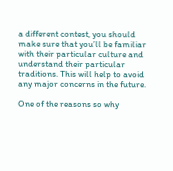a different contest, you should make sure that you’ll be familiar with their particular culture and understand their particular traditions. This will help to avoid any major concerns in the future.

One of the reasons so why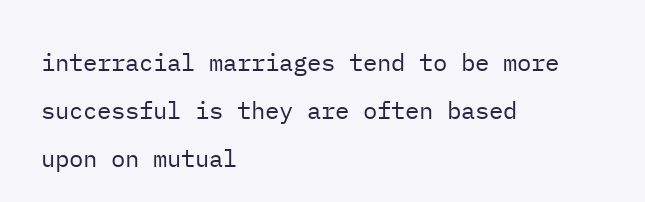interracial marriages tend to be more successful is they are often based upon on mutual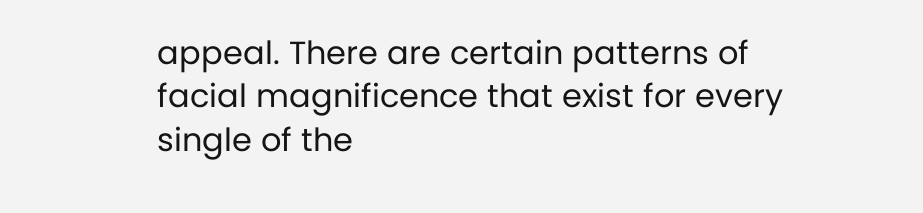appeal. There are certain patterns of facial magnificence that exist for every single of the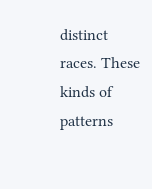distinct races. These kinds of patterns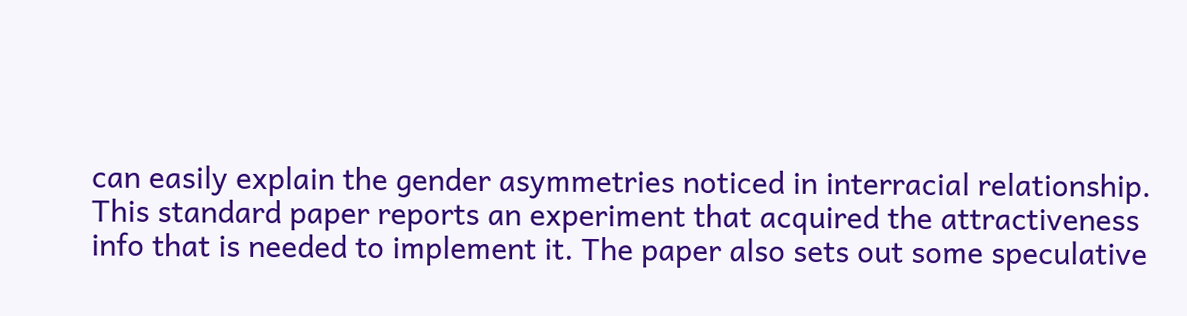can easily explain the gender asymmetries noticed in interracial relationship. This standard paper reports an experiment that acquired the attractiveness info that is needed to implement it. The paper also sets out some speculative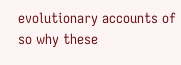evolutionary accounts of so why these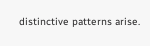distinctive patterns arise.